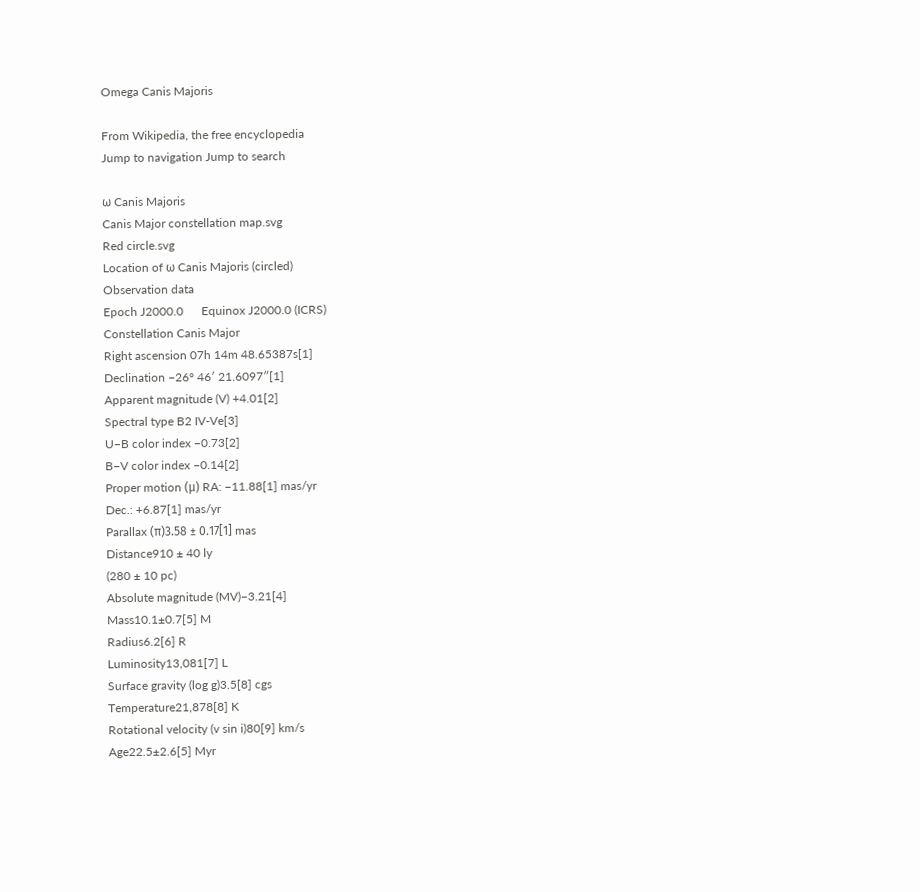Omega Canis Majoris

From Wikipedia, the free encyclopedia
Jump to navigation Jump to search

ω Canis Majoris
Canis Major constellation map.svg
Red circle.svg
Location of ω Canis Majoris (circled)
Observation data
Epoch J2000.0      Equinox J2000.0 (ICRS)
Constellation Canis Major
Right ascension 07h 14m 48.65387s[1]
Declination −26° 46′ 21.6097″[1]
Apparent magnitude (V) +4.01[2]
Spectral type B2 IV-Ve[3]
U−B color index −0.73[2]
B−V color index −0.14[2]
Proper motion (μ) RA: −11.88[1] mas/yr
Dec.: +6.87[1] mas/yr
Parallax (π)3.58 ± 0.17[1] mas
Distance910 ± 40 ly
(280 ± 10 pc)
Absolute magnitude (MV)−3.21[4]
Mass10.1±0.7[5] M
Radius6.2[6] R
Luminosity13,081[7] L
Surface gravity (log g)3.5[8] cgs
Temperature21,878[8] K
Rotational velocity (v sin i)80[9] km/s
Age22.5±2.6[5] Myr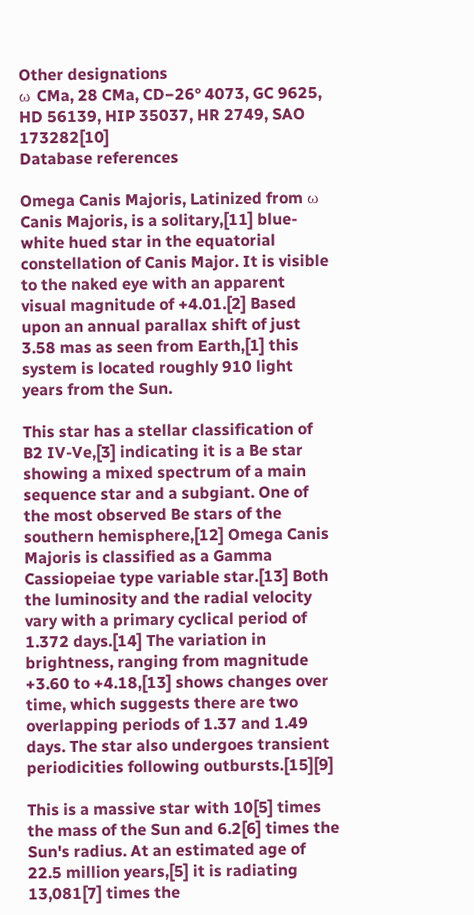Other designations
ω CMa, 28 CMa, CD−26° 4073, GC 9625, HD 56139, HIP 35037, HR 2749, SAO 173282[10]
Database references

Omega Canis Majoris, Latinized from ω Canis Majoris, is a solitary,[11] blue-white hued star in the equatorial constellation of Canis Major. It is visible to the naked eye with an apparent visual magnitude of +4.01.[2] Based upon an annual parallax shift of just 3.58 mas as seen from Earth,[1] this system is located roughly 910 light years from the Sun.

This star has a stellar classification of B2 IV-Ve,[3] indicating it is a Be star showing a mixed spectrum of a main sequence star and a subgiant. One of the most observed Be stars of the southern hemisphere,[12] Omega Canis Majoris is classified as a Gamma Cassiopeiae type variable star.[13] Both the luminosity and the radial velocity vary with a primary cyclical period of 1.372 days.[14] The variation in brightness, ranging from magnitude +3.60 to +4.18,[13] shows changes over time, which suggests there are two overlapping periods of 1.37 and 1.49 days. The star also undergoes transient periodicities following outbursts.[15][9]

This is a massive star with 10[5] times the mass of the Sun and 6.2[6] times the Sun's radius. At an estimated age of 22.5 million years,[5] it is radiating 13,081[7] times the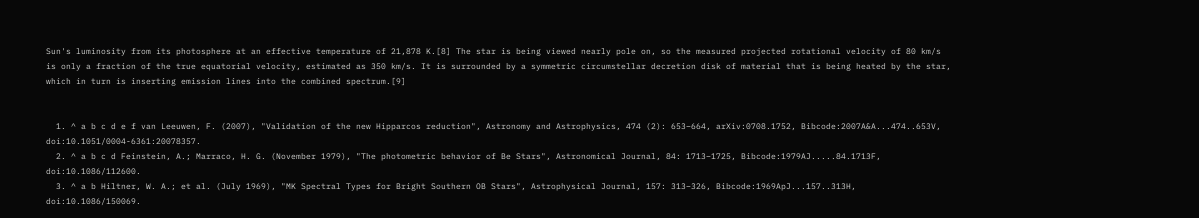Sun's luminosity from its photosphere at an effective temperature of 21,878 K.[8] The star is being viewed nearly pole on, so the measured projected rotational velocity of 80 km/s is only a fraction of the true equatorial velocity, estimated as 350 km/s. It is surrounded by a symmetric circumstellar decretion disk of material that is being heated by the star, which in turn is inserting emission lines into the combined spectrum.[9]


  1. ^ a b c d e f van Leeuwen, F. (2007), "Validation of the new Hipparcos reduction", Astronomy and Astrophysics, 474 (2): 653–664, arXiv:0708.1752, Bibcode:2007A&A...474..653V, doi:10.1051/0004-6361:20078357.
  2. ^ a b c d Feinstein, A.; Marraco, H. G. (November 1979), "The photometric behavior of Be Stars", Astronomical Journal, 84: 1713–1725, Bibcode:1979AJ.....84.1713F, doi:10.1086/112600.
  3. ^ a b Hiltner, W. A.; et al. (July 1969), "MK Spectral Types for Bright Southern OB Stars", Astrophysical Journal, 157: 313–326, Bibcode:1969ApJ...157..313H, doi:10.1086/150069.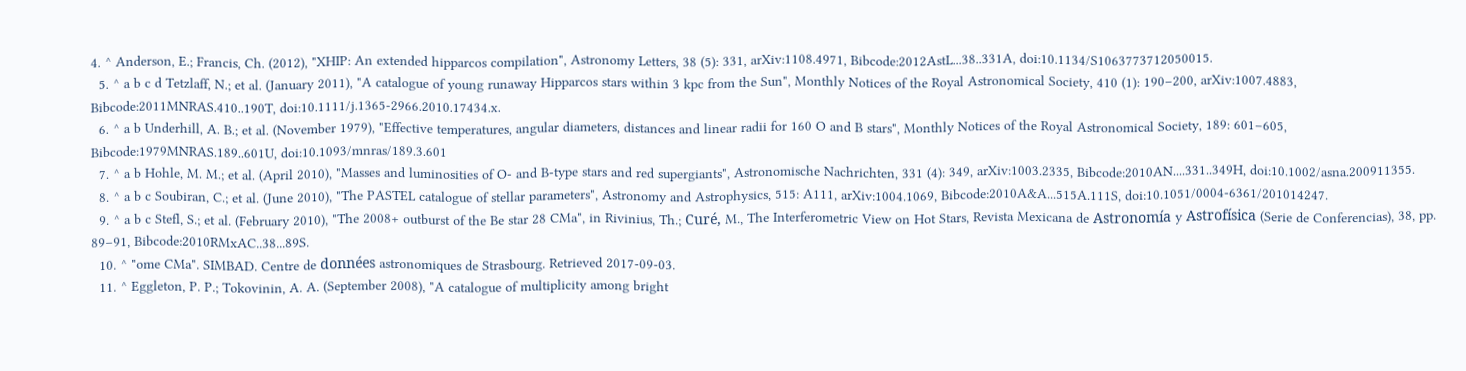4. ^ Anderson, E.; Francis, Ch. (2012), "XHIP: An extended hipparcos compilation", Astronomy Letters, 38 (5): 331, arXiv:1108.4971, Bibcode:2012AstL...38..331A, doi:10.1134/S1063773712050015.
  5. ^ a b c d Tetzlaff, N.; et al. (January 2011), "A catalogue of young runaway Hipparcos stars within 3 kpc from the Sun", Monthly Notices of the Royal Astronomical Society, 410 (1): 190–200, arXiv:1007.4883, Bibcode:2011MNRAS.410..190T, doi:10.1111/j.1365-2966.2010.17434.x.
  6. ^ a b Underhill, A. B.; et al. (November 1979), "Effective temperatures, angular diameters, distances and linear radii for 160 O and B stars", Monthly Notices of the Royal Astronomical Society, 189: 601–605, Bibcode:1979MNRAS.189..601U, doi:10.1093/mnras/189.3.601
  7. ^ a b Hohle, M. M.; et al. (April 2010), "Masses and luminosities of O- and B-type stars and red supergiants", Astronomische Nachrichten, 331 (4): 349, arXiv:1003.2335, Bibcode:2010AN....331..349H, doi:10.1002/asna.200911355.
  8. ^ a b c Soubiran, C.; et al. (June 2010), "The PASTEL catalogue of stellar parameters", Astronomy and Astrophysics, 515: A111, arXiv:1004.1069, Bibcode:2010A&A...515A.111S, doi:10.1051/0004-6361/201014247.
  9. ^ a b c Stefl, S.; et al. (February 2010), "The 2008+ outburst of the Be star 28 CMa", in Rivinius, Th.; Curé, M., The Interferometric View on Hot Stars, Revista Mexicana de Astronomía y Astrofísica (Serie de Conferencias), 38, pp. 89–91, Bibcode:2010RMxAC..38...89S.
  10. ^ "ome CMa". SIMBAD. Centre de données astronomiques de Strasbourg. Retrieved 2017-09-03.
  11. ^ Eggleton, P. P.; Tokovinin, A. A. (September 2008), "A catalogue of multiplicity among bright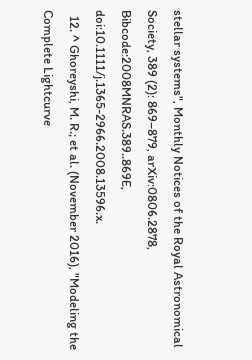stellar systems", Monthly Notices of the Royal Astronomical Society, 389 (2): 869–879, arXiv:0806.2878, Bibcode:2008MNRAS.389..869E, doi:10.1111/j.1365-2966.2008.13596.x.
  12. ^ Ghoreyshi, M. R.; et al. (November 2016), "Modeling the Complete Lightcurve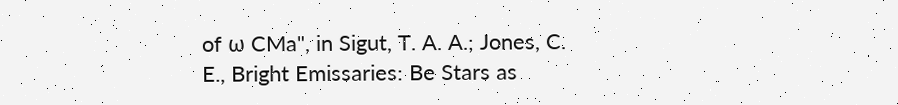of ω CMa", in Sigut, T. A. A.; Jones, C. E., Bright Emissaries: Be Stars as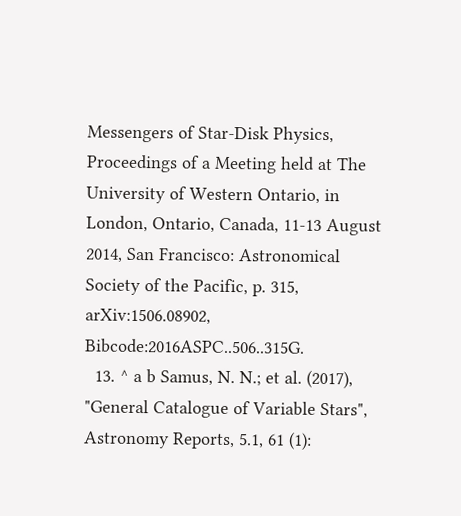Messengers of Star-Disk Physics, Proceedings of a Meeting held at The University of Western Ontario, in London, Ontario, Canada, 11-13 August 2014, San Francisco: Astronomical Society of the Pacific, p. 315, arXiv:1506.08902, Bibcode:2016ASPC..506..315G.
  13. ^ a b Samus, N. N.; et al. (2017), "General Catalogue of Variable Stars", Astronomy Reports, 5.1, 61 (1):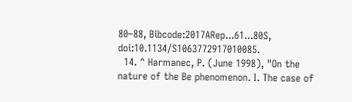80–88, Bibcode:2017ARep...61...80S, doi:10.1134/S1063772917010085.
  14. ^ Harmanec, P. (June 1998), "On the nature of the Be phenomenon. I. The case of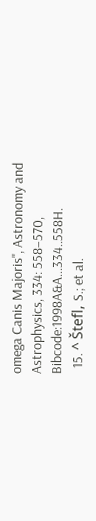omega Canis Majoris", Astronomy and Astrophysics, 334: 558–570, Bibcode:1998A&A...334..558H.
  15. ^ Štefl, S.; et al.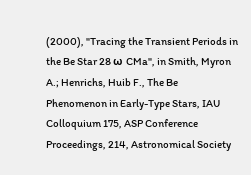(2000), "Tracing the Transient Periods in the Be Star 28 ω CMa", in Smith, Myron A.; Henrichs, Huib F., The Be Phenomenon in Early-Type Stars, IAU Colloquium 175, ASP Conference Proceedings, 214, Astronomical Society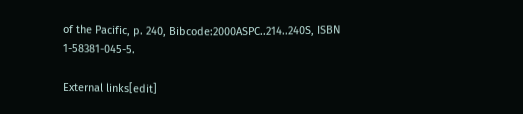of the Pacific, p. 240, Bibcode:2000ASPC..214..240S, ISBN 1-58381-045-5.

External links[edit]